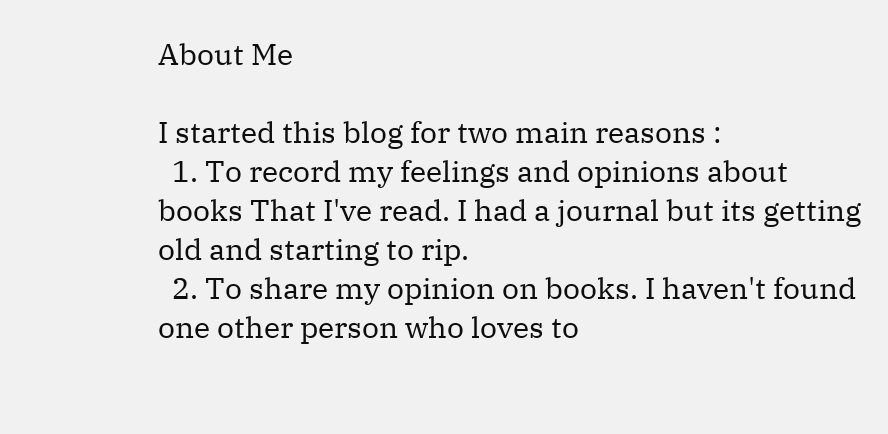About Me

I started this blog for two main reasons :
  1. To record my feelings and opinions about books That I've read. I had a journal but its getting old and starting to rip.
  2. To share my opinion on books. I haven't found one other person who loves to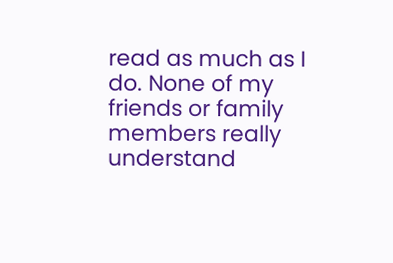read as much as I do. None of my friends or family members really understand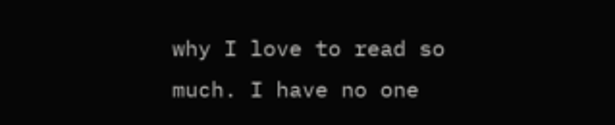why I love to read so much. I have no one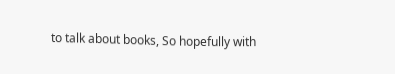to talk about books, So hopefully with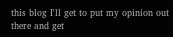this blog I'll get to put my opinion out there and get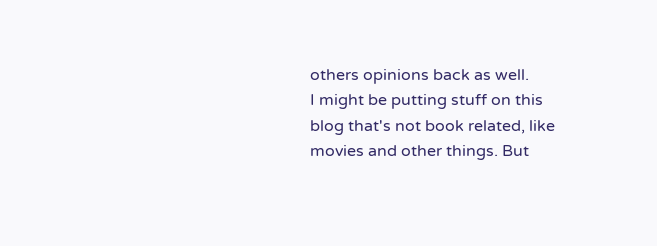others opinions back as well.
I might be putting stuff on this blog that's not book related, like movies and other things. But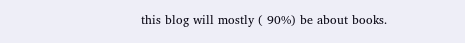this blog will mostly ( 90%) be about books.